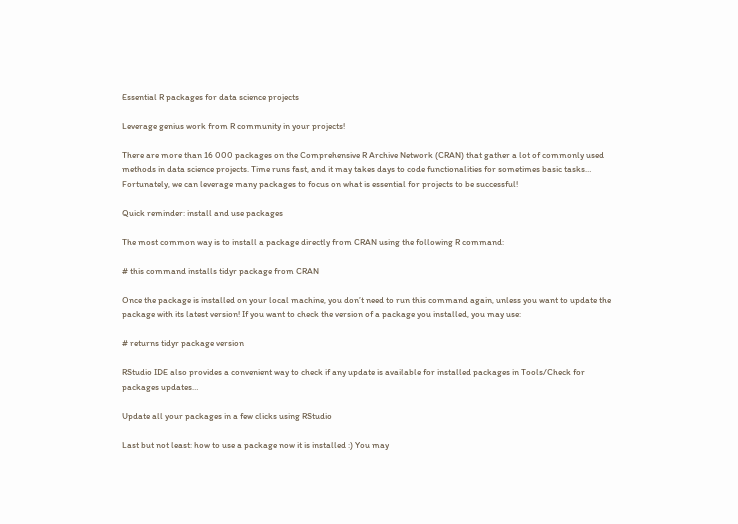Essential R packages for data science projects

Leverage genius work from R community in your projects!

There are more than 16 000 packages on the Comprehensive R Archive Network (CRAN) that gather a lot of commonly used methods in data science projects. Time runs fast, and it may takes days to code functionalities for sometimes basic tasks… Fortunately, we can leverage many packages to focus on what is essential for projects to be successful!

Quick reminder: install and use packages

The most common way is to install a package directly from CRAN using the following R command:

# this command installs tidyr package from CRAN

Once the package is installed on your local machine, you don’t need to run this command again, unless you want to update the package with its latest version! If you want to check the version of a package you installed, you may use:

# returns tidyr package version

RStudio IDE also provides a convenient way to check if any update is available for installed packages in Tools/Check for packages updates…

Update all your packages in a few clicks using RStudio

Last but not least: how to use a package now it is installed :) You may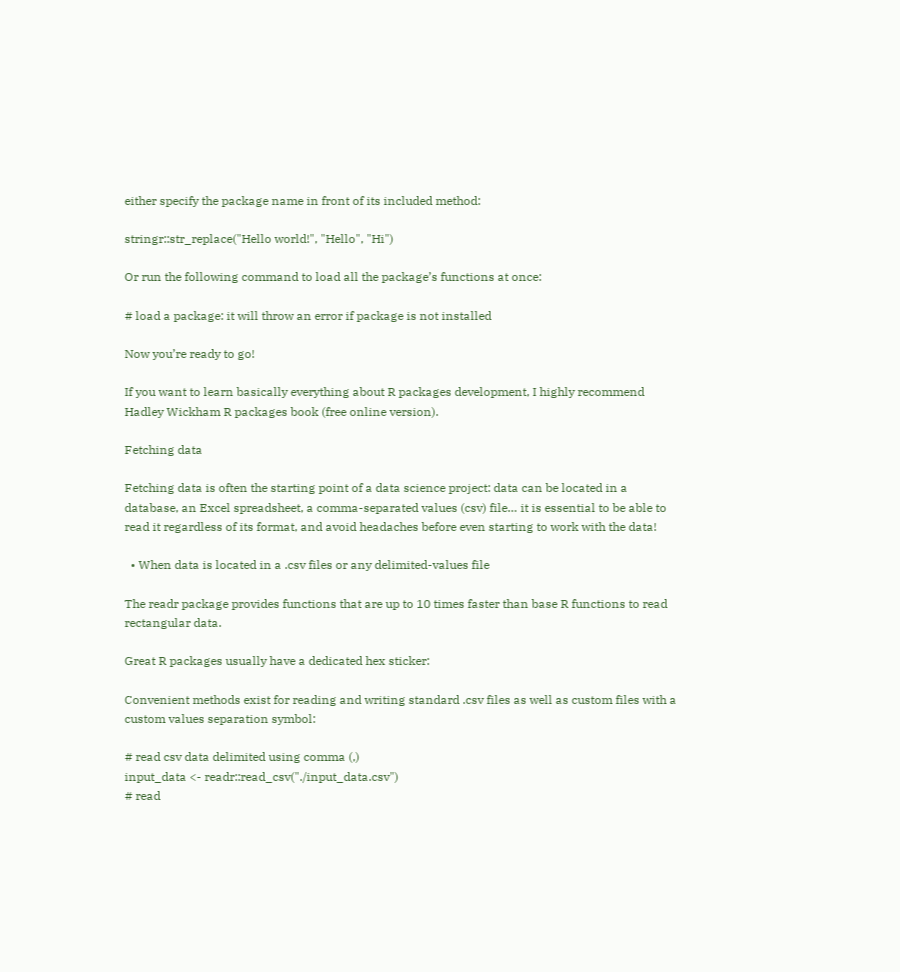either specify the package name in front of its included method:

stringr::str_replace("Hello world!", "Hello", "Hi")

Or run the following command to load all the package’s functions at once:

# load a package: it will throw an error if package is not installed

Now you’re ready to go!

If you want to learn basically everything about R packages development, I highly recommend Hadley Wickham R packages book (free online version).

Fetching data

Fetching data is often the starting point of a data science project: data can be located in a database, an Excel spreadsheet, a comma-separated values (csv) file… it is essential to be able to read it regardless of its format, and avoid headaches before even starting to work with the data!

  • When data is located in a .csv files or any delimited-values file

The readr package provides functions that are up to 10 times faster than base R functions to read rectangular data.

Great R packages usually have a dedicated hex sticker:

Convenient methods exist for reading and writing standard .csv files as well as custom files with a custom values separation symbol:

# read csv data delimited using comma (,)
input_data <- readr::read_csv("./input_data.csv")
# read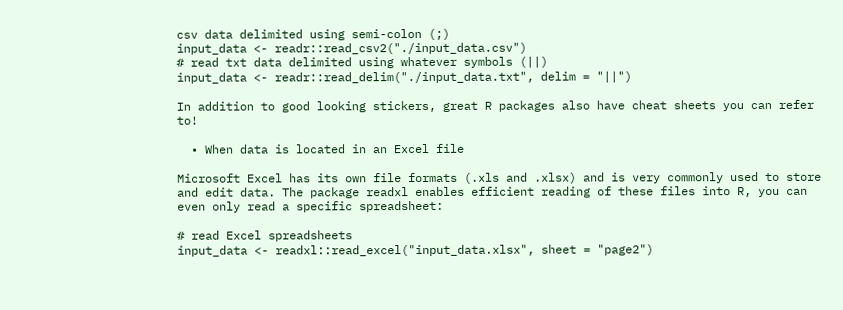csv data delimited using semi-colon (;)
input_data <- readr::read_csv2("./input_data.csv")
# read txt data delimited using whatever symbols (||)
input_data <- readr::read_delim("./input_data.txt", delim = "||")

In addition to good looking stickers, great R packages also have cheat sheets you can refer to!

  • When data is located in an Excel file

Microsoft Excel has its own file formats (.xls and .xlsx) and is very commonly used to store and edit data. The package readxl enables efficient reading of these files into R, you can even only read a specific spreadsheet:

# read Excel spreadsheets
input_data <- readxl::read_excel("input_data.xlsx", sheet = "page2")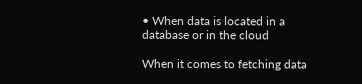• When data is located in a database or in the cloud

When it comes to fetching data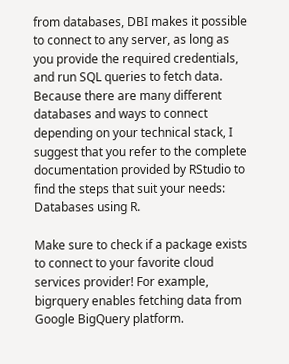from databases, DBI makes it possible to connect to any server, as long as you provide the required credentials, and run SQL queries to fetch data. Because there are many different databases and ways to connect depending on your technical stack, I suggest that you refer to the complete documentation provided by RStudio to find the steps that suit your needs: Databases using R.

Make sure to check if a package exists to connect to your favorite cloud services provider! For example, bigrquery enables fetching data from Google BigQuery platform.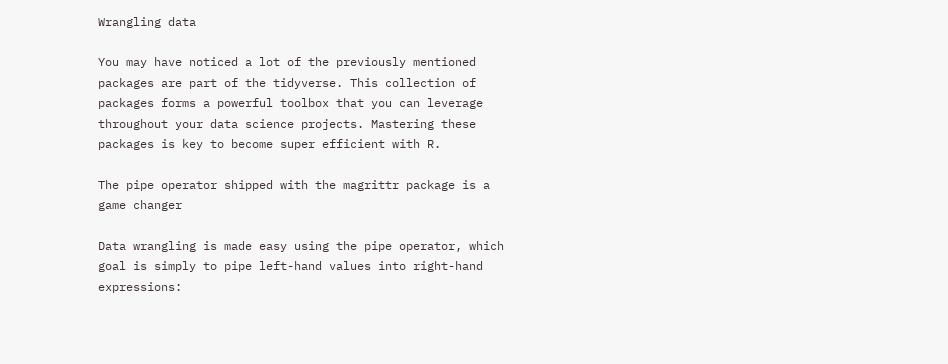Wrangling data

You may have noticed a lot of the previously mentioned packages are part of the tidyverse. This collection of packages forms a powerful toolbox that you can leverage throughout your data science projects. Mastering these packages is key to become super efficient with R.

The pipe operator shipped with the magrittr package is a game changer

Data wrangling is made easy using the pipe operator, which goal is simply to pipe left-hand values into right-hand expressions: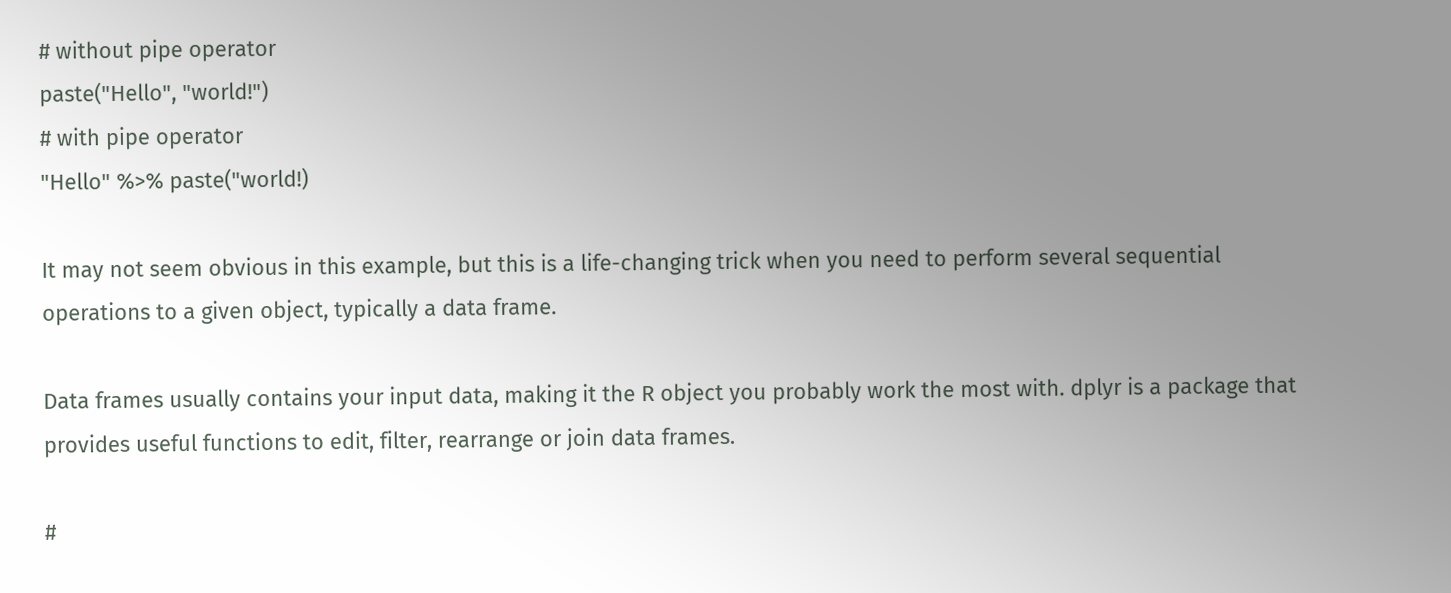# without pipe operator
paste("Hello", "world!")
# with pipe operator
"Hello" %>% paste("world!)

It may not seem obvious in this example, but this is a life-changing trick when you need to perform several sequential operations to a given object, typically a data frame.

Data frames usually contains your input data, making it the R object you probably work the most with. dplyr is a package that provides useful functions to edit, filter, rearrange or join data frames.

#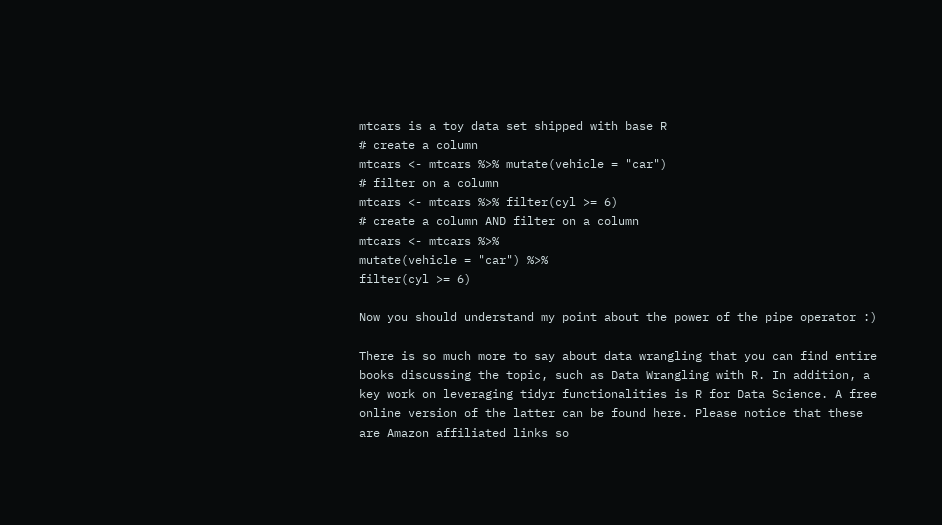mtcars is a toy data set shipped with base R
# create a column
mtcars <- mtcars %>% mutate(vehicle = "car")
# filter on a column
mtcars <- mtcars %>% filter(cyl >= 6)
# create a column AND filter on a column
mtcars <- mtcars %>%
mutate(vehicle = "car") %>%
filter(cyl >= 6)

Now you should understand my point about the power of the pipe operator :)

There is so much more to say about data wrangling that you can find entire books discussing the topic, such as Data Wrangling with R. In addition, a key work on leveraging tidyr functionalities is R for Data Science. A free online version of the latter can be found here. Please notice that these are Amazon affiliated links so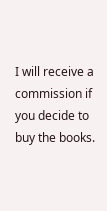I will receive a commission if you decide to buy the books.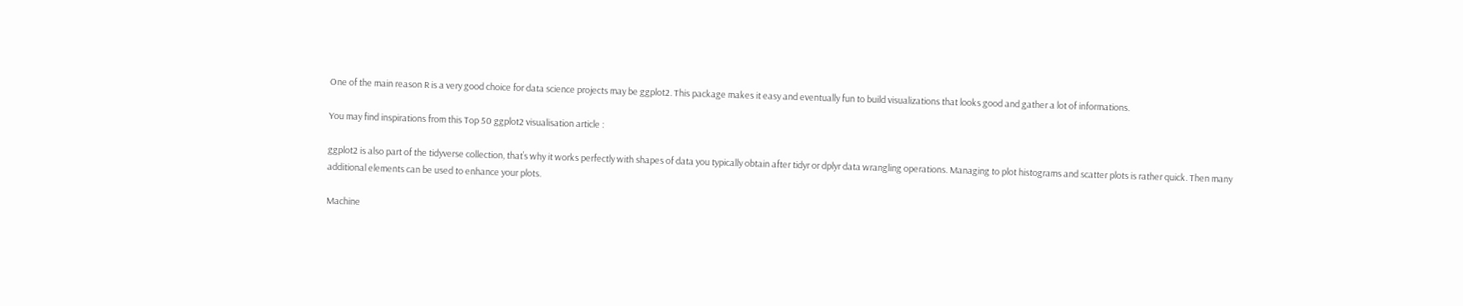One of the main reason R is a very good choice for data science projects may be ggplot2. This package makes it easy and eventually fun to build visualizations that looks good and gather a lot of informations.

You may find inspirations from this Top 50 ggplot2 visualisation article :

ggplot2 is also part of the tidyverse collection, that’s why it works perfectly with shapes of data you typically obtain after tidyr or dplyr data wrangling operations. Managing to plot histograms and scatter plots is rather quick. Then many additional elements can be used to enhance your plots.

Machine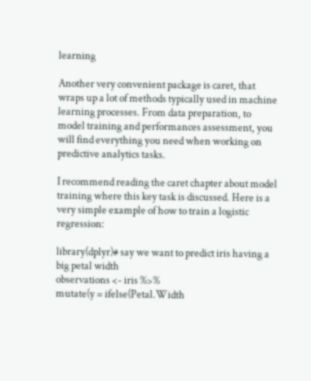learning

Another very convenient package is caret, that wraps up a lot of methods typically used in machine learning processes. From data preparation, to model training and performances assessment, you will find everything you need when working on predictive analytics tasks.

I recommend reading the caret chapter about model training where this key task is discussed. Here is a very simple example of how to train a logistic regression:

library(dplyr)# say we want to predict iris having a big petal width
observations <- iris %>%
mutate(y = ifelse(Petal.Width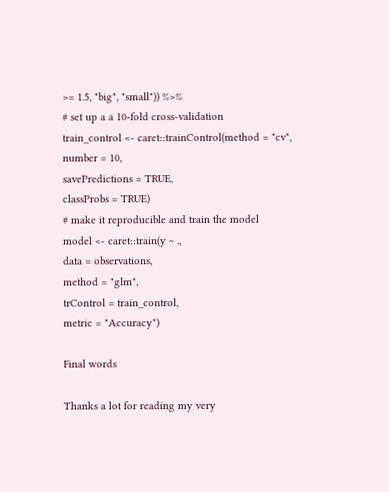>= 1.5, "big", "small")) %>%
# set up a a 10-fold cross-validation
train_control <- caret::trainControl(method = "cv",
number = 10,
savePredictions = TRUE,
classProbs = TRUE)
# make it reproducible and train the model
model <- caret::train(y ~ .,
data = observations,
method = "glm",
trControl = train_control,
metric = "Accuracy")

Final words

Thanks a lot for reading my very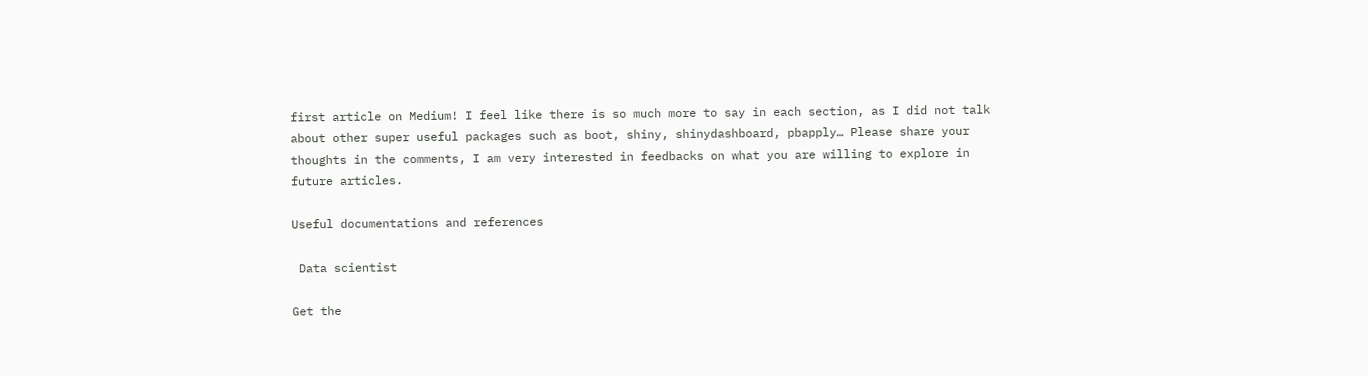first article on Medium! I feel like there is so much more to say in each section, as I did not talk about other super useful packages such as boot, shiny, shinydashboard, pbapply… Please share your thoughts in the comments, I am very interested in feedbacks on what you are willing to explore in future articles.

Useful documentations and references

 Data scientist

Get the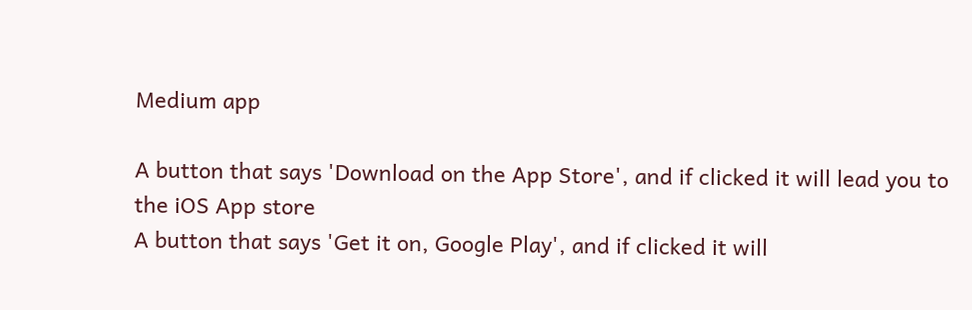Medium app

A button that says 'Download on the App Store', and if clicked it will lead you to the iOS App store
A button that says 'Get it on, Google Play', and if clicked it will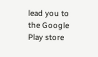lead you to the Google Play store